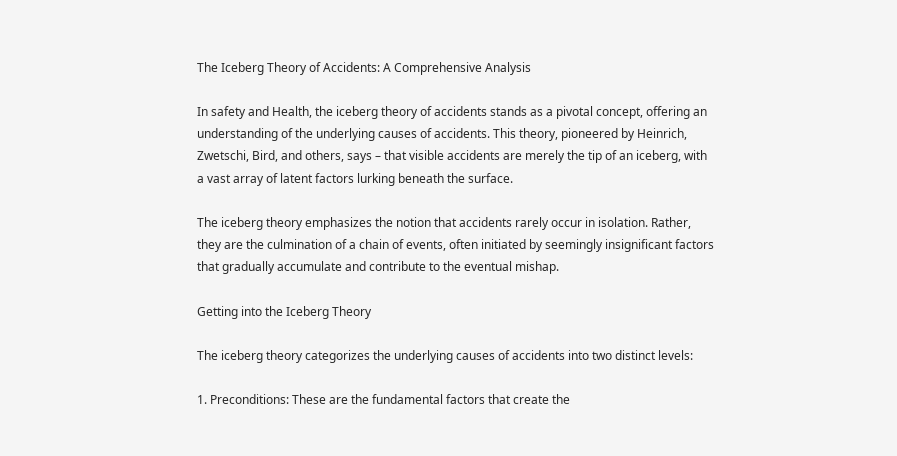The Iceberg Theory of Accidents: A Comprehensive Analysis

In safety and Health, the iceberg theory of accidents stands as a pivotal concept, offering an understanding of the underlying causes of accidents. This theory, pioneered by Heinrich, Zwetschi, Bird, and others, says – that visible accidents are merely the tip of an iceberg, with a vast array of latent factors lurking beneath the surface.

The iceberg theory emphasizes the notion that accidents rarely occur in isolation. Rather, they are the culmination of a chain of events, often initiated by seemingly insignificant factors that gradually accumulate and contribute to the eventual mishap.

Getting into the Iceberg Theory

The iceberg theory categorizes the underlying causes of accidents into two distinct levels:

1. Preconditions: These are the fundamental factors that create the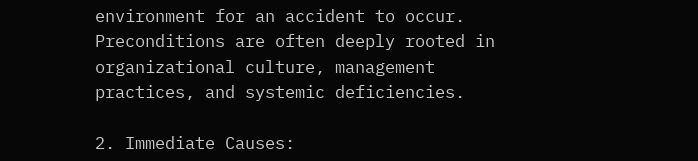environment for an accident to occur. Preconditions are often deeply rooted in organizational culture, management practices, and systemic deficiencies.

2. Immediate Causes: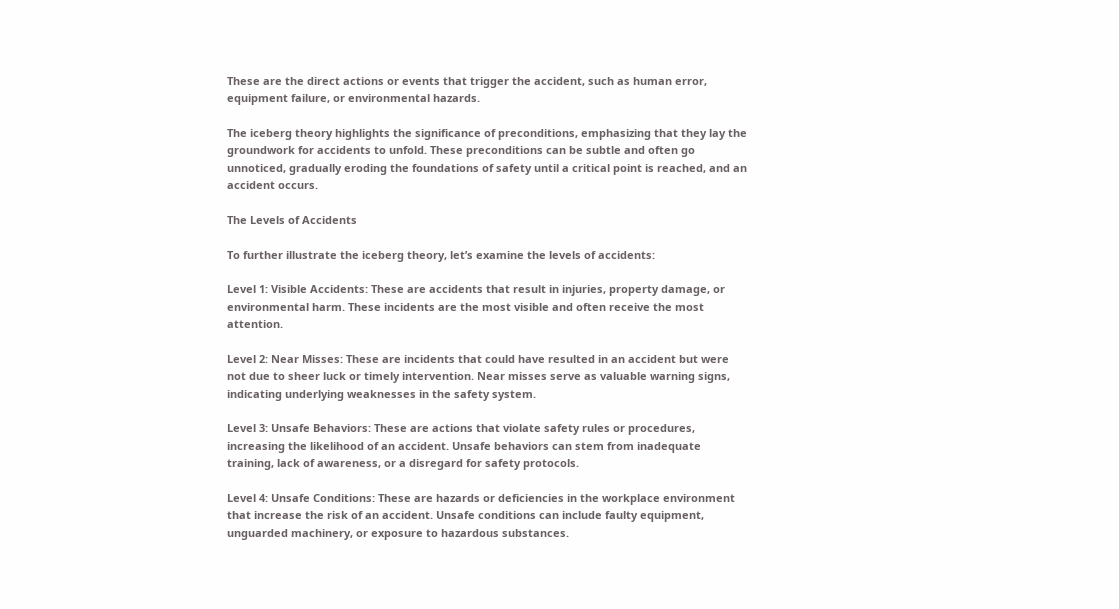These are the direct actions or events that trigger the accident, such as human error, equipment failure, or environmental hazards.

The iceberg theory highlights the significance of preconditions, emphasizing that they lay the groundwork for accidents to unfold. These preconditions can be subtle and often go unnoticed, gradually eroding the foundations of safety until a critical point is reached, and an accident occurs.

The Levels of Accidents

To further illustrate the iceberg theory, let’s examine the levels of accidents:

Level 1: Visible Accidents: These are accidents that result in injuries, property damage, or environmental harm. These incidents are the most visible and often receive the most attention.

Level 2: Near Misses: These are incidents that could have resulted in an accident but were not due to sheer luck or timely intervention. Near misses serve as valuable warning signs, indicating underlying weaknesses in the safety system.

Level 3: Unsafe Behaviors: These are actions that violate safety rules or procedures, increasing the likelihood of an accident. Unsafe behaviors can stem from inadequate training, lack of awareness, or a disregard for safety protocols.

Level 4: Unsafe Conditions: These are hazards or deficiencies in the workplace environment that increase the risk of an accident. Unsafe conditions can include faulty equipment, unguarded machinery, or exposure to hazardous substances.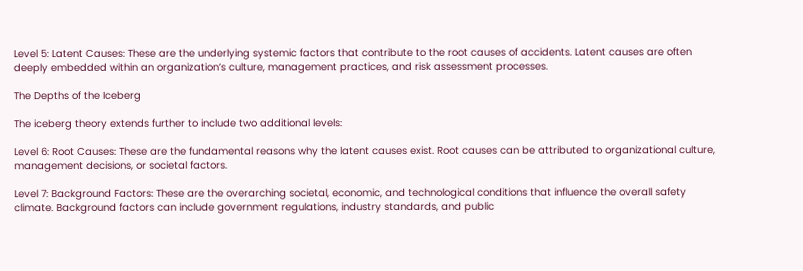Level 5: Latent Causes: These are the underlying systemic factors that contribute to the root causes of accidents. Latent causes are often deeply embedded within an organization’s culture, management practices, and risk assessment processes.

The Depths of the Iceberg

The iceberg theory extends further to include two additional levels:

Level 6: Root Causes: These are the fundamental reasons why the latent causes exist. Root causes can be attributed to organizational culture, management decisions, or societal factors.

Level 7: Background Factors: These are the overarching societal, economic, and technological conditions that influence the overall safety climate. Background factors can include government regulations, industry standards, and public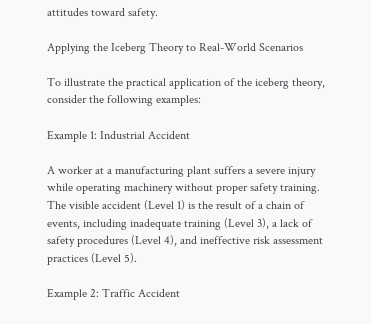attitudes toward safety.

Applying the Iceberg Theory to Real-World Scenarios

To illustrate the practical application of the iceberg theory, consider the following examples:

Example 1: Industrial Accident

A worker at a manufacturing plant suffers a severe injury while operating machinery without proper safety training. The visible accident (Level 1) is the result of a chain of events, including inadequate training (Level 3), a lack of safety procedures (Level 4), and ineffective risk assessment practices (Level 5).

Example 2: Traffic Accident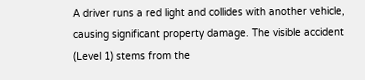A driver runs a red light and collides with another vehicle, causing significant property damage. The visible accident (Level 1) stems from the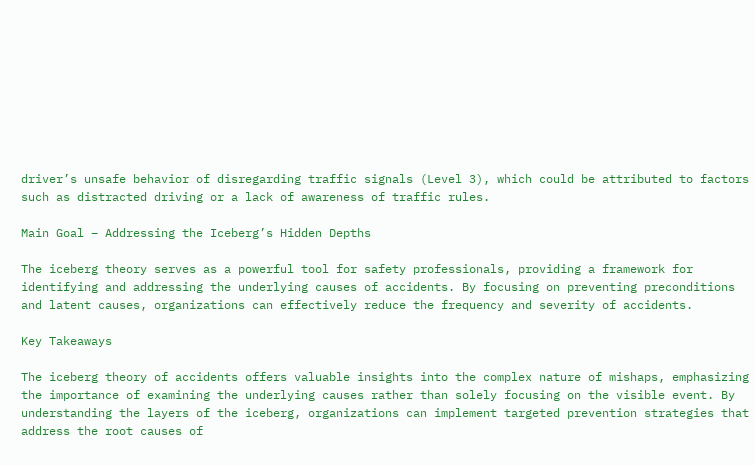driver’s unsafe behavior of disregarding traffic signals (Level 3), which could be attributed to factors such as distracted driving or a lack of awareness of traffic rules.

Main Goal – Addressing the Iceberg’s Hidden Depths

The iceberg theory serves as a powerful tool for safety professionals, providing a framework for identifying and addressing the underlying causes of accidents. By focusing on preventing preconditions and latent causes, organizations can effectively reduce the frequency and severity of accidents.

Key Takeaways

The iceberg theory of accidents offers valuable insights into the complex nature of mishaps, emphasizing the importance of examining the underlying causes rather than solely focusing on the visible event. By understanding the layers of the iceberg, organizations can implement targeted prevention strategies that address the root causes of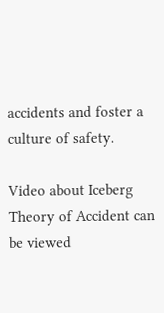accidents and foster a culture of safety.

Video about Iceberg Theory of Accident can be viewed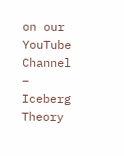on our YouTube Channel – Iceberg Theory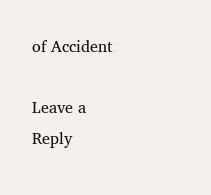of Accident

Leave a Reply